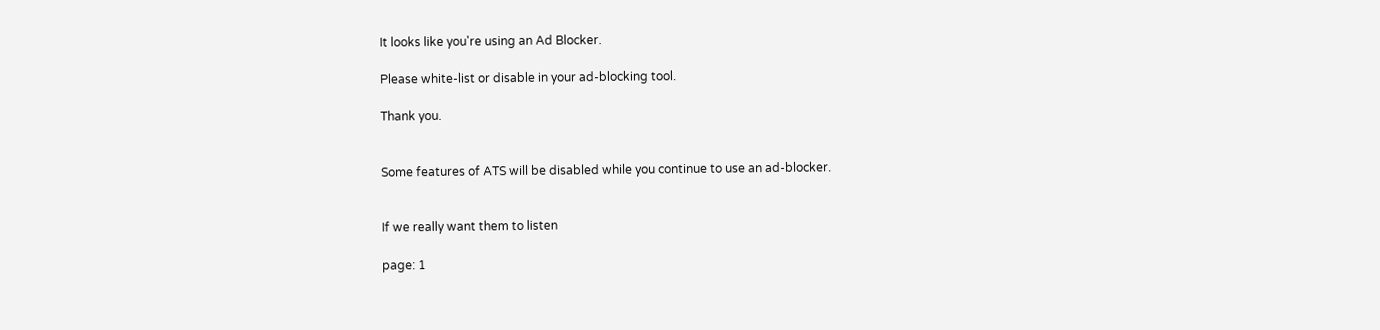It looks like you're using an Ad Blocker.

Please white-list or disable in your ad-blocking tool.

Thank you.


Some features of ATS will be disabled while you continue to use an ad-blocker.


If we really want them to listen

page: 1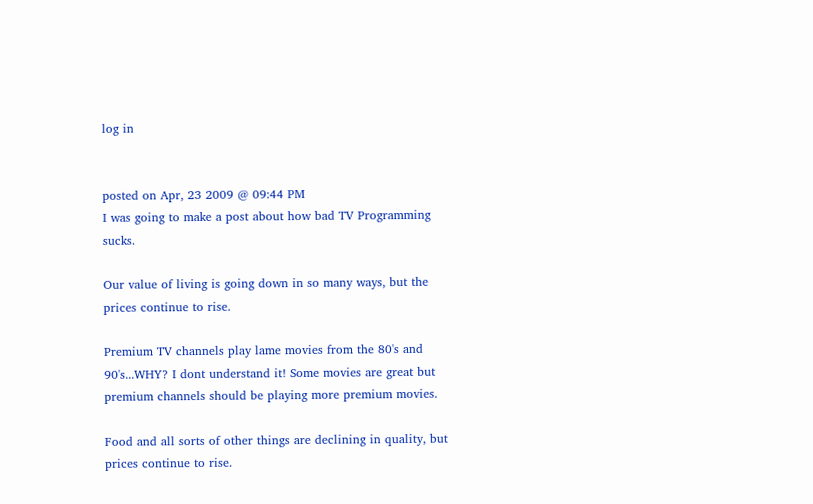log in


posted on Apr, 23 2009 @ 09:44 PM
I was going to make a post about how bad TV Programming sucks.

Our value of living is going down in so many ways, but the prices continue to rise.

Premium TV channels play lame movies from the 80's and 90's...WHY? I dont understand it! Some movies are great but premium channels should be playing more premium movies.

Food and all sorts of other things are declining in quality, but prices continue to rise.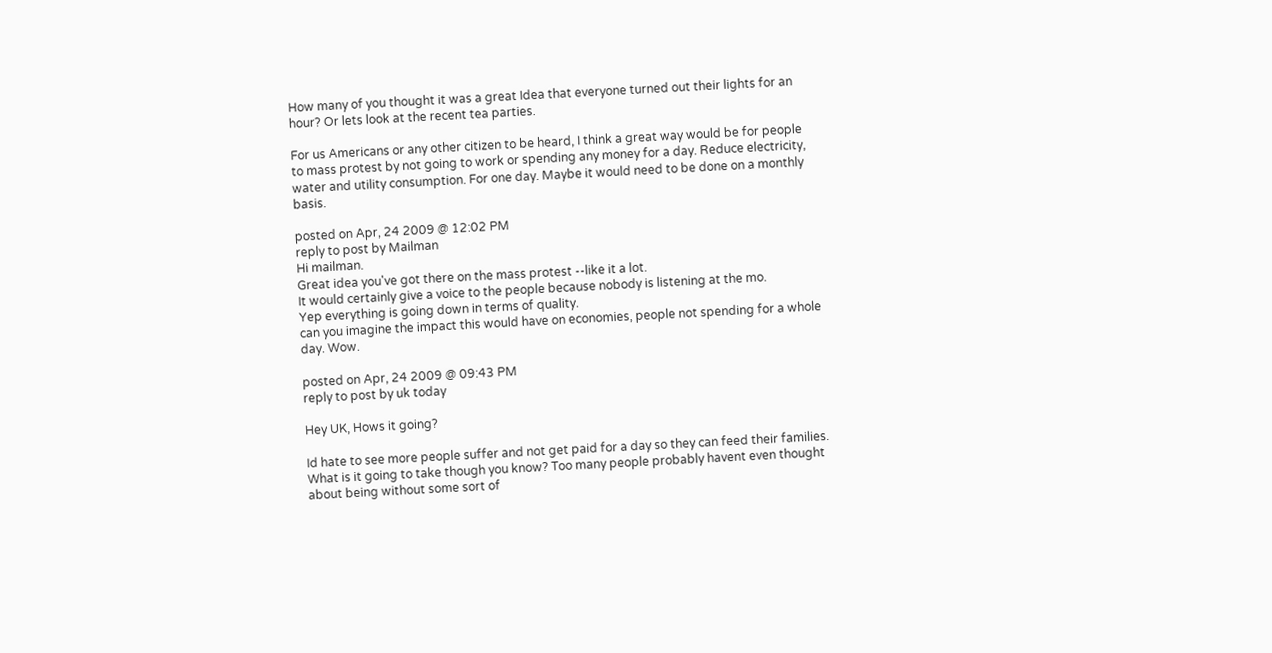How many of you thought it was a great Idea that everyone turned out their lights for an hour? Or lets look at the recent tea parties.

For us Americans or any other citizen to be heard, I think a great way would be for people to mass protest by not going to work or spending any money for a day. Reduce electricity, water and utility consumption. For one day. Maybe it would need to be done on a monthly basis.

posted on Apr, 24 2009 @ 12:02 PM
reply to post by Mailman
Hi mailman.
Great idea you've got there on the mass protest --like it a lot.
It would certainly give a voice to the people because nobody is listening at the mo.
Yep everything is going down in terms of quality.
can you imagine the impact this would have on economies, people not spending for a whole day. Wow.

posted on Apr, 24 2009 @ 09:43 PM
reply to post by uk today

Hey UK, Hows it going?

Id hate to see more people suffer and not get paid for a day so they can feed their families. What is it going to take though you know? Too many people probably havent even thought about being without some sort of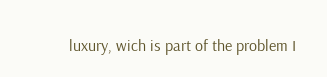luxury, wich is part of the problem I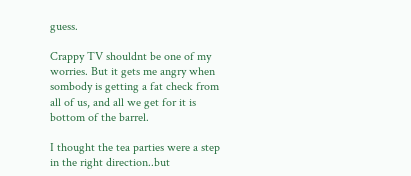guess.

Crappy TV shouldnt be one of my worries. But it gets me angry when sombody is getting a fat check from all of us, and all we get for it is bottom of the barrel.

I thought the tea parties were a step in the right direction..but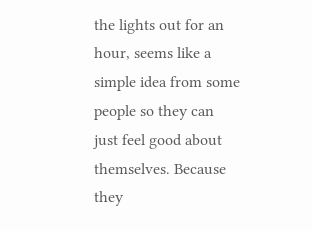the lights out for an hour, seems like a simple idea from some people so they can just feel good about themselves. Because they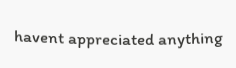havent appreciated anything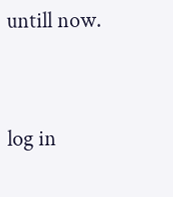untill now.


log in